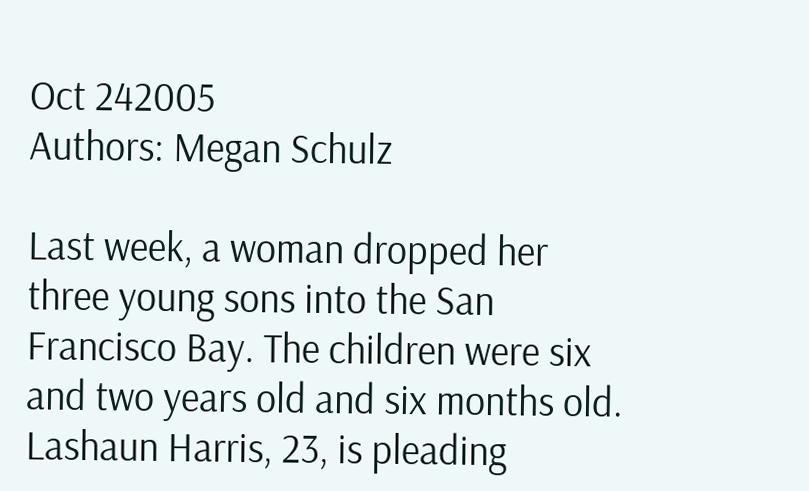Oct 242005
Authors: Megan Schulz

Last week, a woman dropped her three young sons into the San Francisco Bay. The children were six and two years old and six months old. Lashaun Harris, 23, is pleading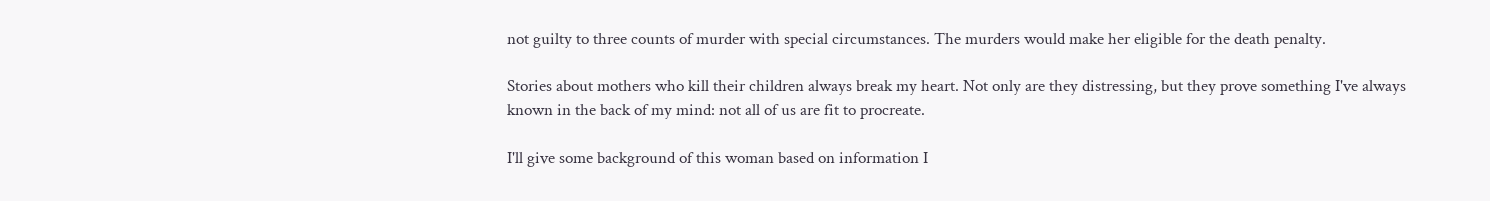not guilty to three counts of murder with special circumstances. The murders would make her eligible for the death penalty.

Stories about mothers who kill their children always break my heart. Not only are they distressing, but they prove something I've always known in the back of my mind: not all of us are fit to procreate.

I'll give some background of this woman based on information I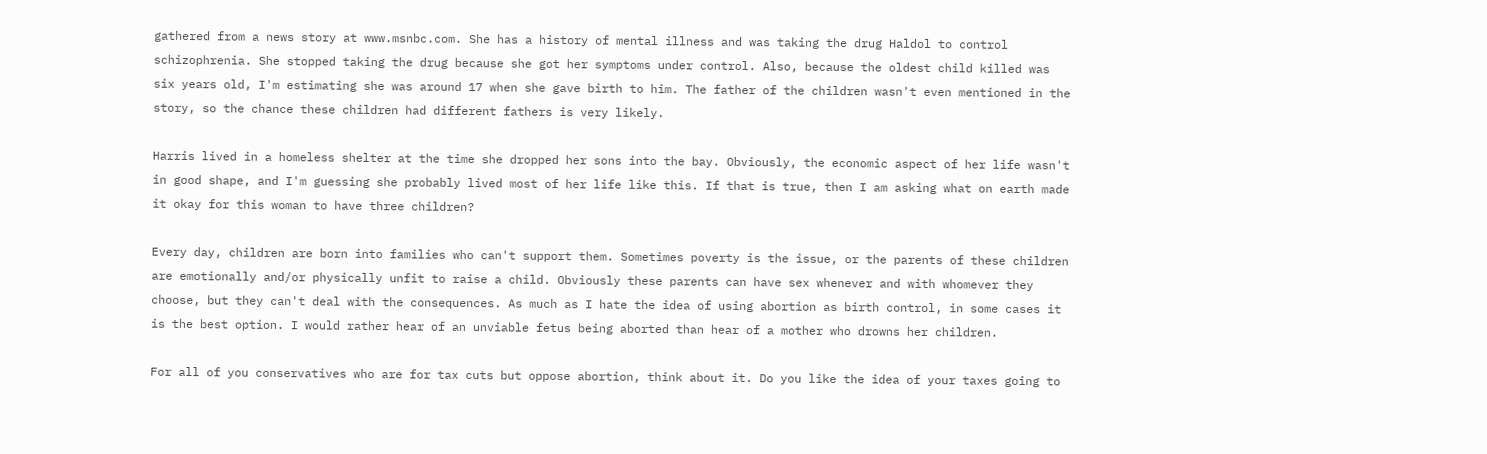gathered from a news story at www.msnbc.com. She has a history of mental illness and was taking the drug Haldol to control schizophrenia. She stopped taking the drug because she got her symptoms under control. Also, because the oldest child killed was six years old, I'm estimating she was around 17 when she gave birth to him. The father of the children wasn't even mentioned in the story, so the chance these children had different fathers is very likely.

Harris lived in a homeless shelter at the time she dropped her sons into the bay. Obviously, the economic aspect of her life wasn't in good shape, and I'm guessing she probably lived most of her life like this. If that is true, then I am asking what on earth made it okay for this woman to have three children?

Every day, children are born into families who can't support them. Sometimes poverty is the issue, or the parents of these children are emotionally and/or physically unfit to raise a child. Obviously these parents can have sex whenever and with whomever they choose, but they can't deal with the consequences. As much as I hate the idea of using abortion as birth control, in some cases it is the best option. I would rather hear of an unviable fetus being aborted than hear of a mother who drowns her children.

For all of you conservatives who are for tax cuts but oppose abortion, think about it. Do you like the idea of your taxes going to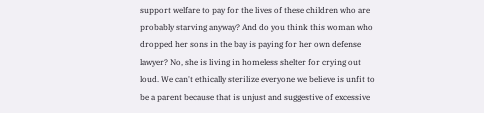support welfare to pay for the lives of these children who are probably starving anyway? And do you think this woman who dropped her sons in the bay is paying for her own defense lawyer? No, she is living in homeless shelter for crying out loud. We can't ethically sterilize everyone we believe is unfit to be a parent because that is unjust and suggestive of excessive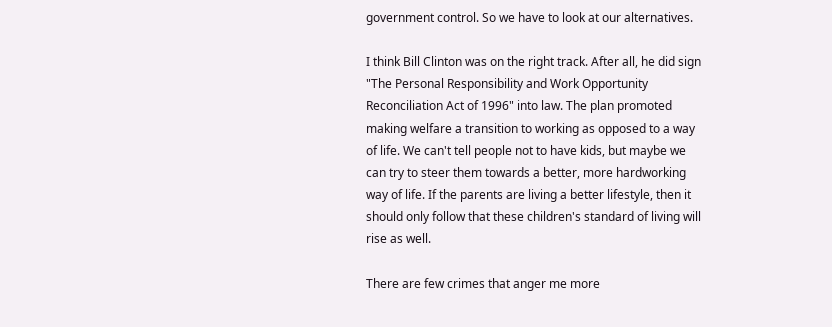government control. So we have to look at our alternatives.

I think Bill Clinton was on the right track. After all, he did sign "The Personal Responsibility and Work Opportunity Reconciliation Act of 1996" into law. The plan promoted making welfare a transition to working as opposed to a way of life. We can't tell people not to have kids, but maybe we can try to steer them towards a better, more hardworking way of life. If the parents are living a better lifestyle, then it should only follow that these children's standard of living will rise as well.

There are few crimes that anger me more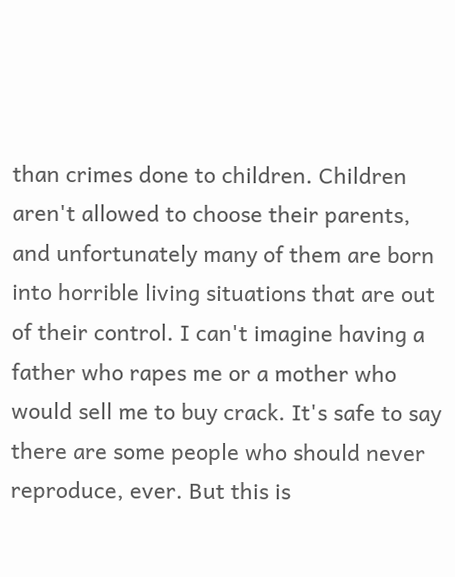than crimes done to children. Children aren't allowed to choose their parents, and unfortunately many of them are born into horrible living situations that are out of their control. I can't imagine having a father who rapes me or a mother who would sell me to buy crack. It's safe to say there are some people who should never reproduce, ever. But this is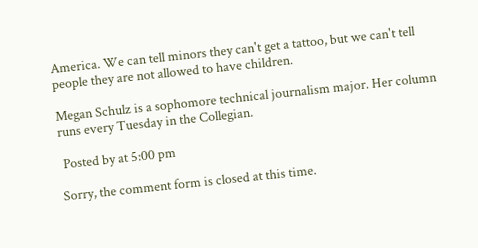America. We can tell minors they can't get a tattoo, but we can't tell people they are not allowed to have children.

Megan Schulz is a sophomore technical journalism major. Her column runs every Tuesday in the Collegian.

 Posted by at 5:00 pm

Sorry, the comment form is closed at this time.